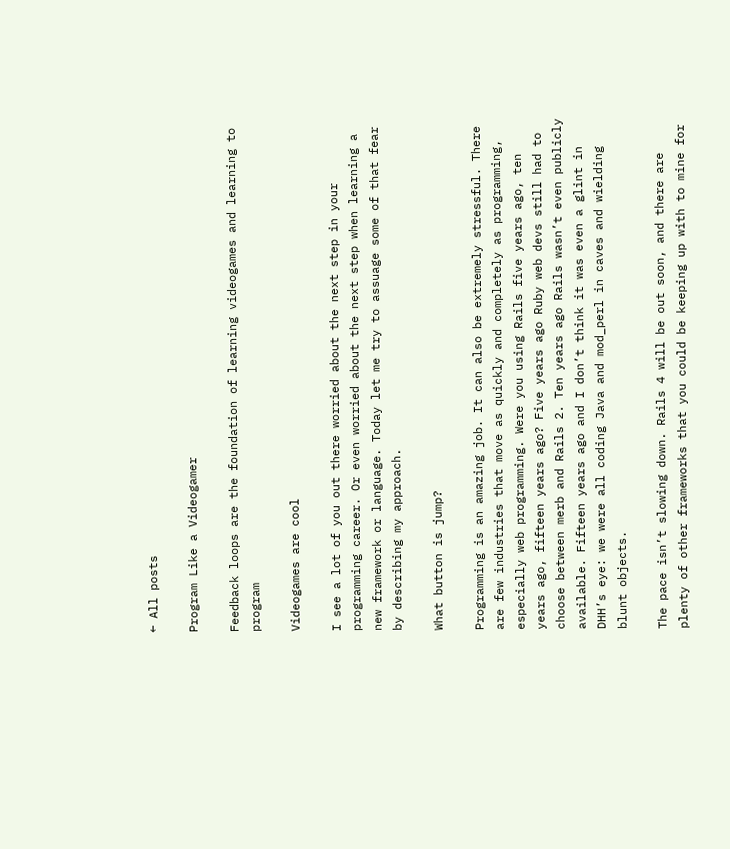← All posts

Program Like a Videogamer

Feedback loops are the foundation of learning videogames and learning to program

Videogames are cool

I see a lot of you out there worried about the next step in your programming career. Or even worried about the next step when learning a new framework or language. Today let me try to assuage some of that fear by describing my approach.

What button is jump?

Programming is an amazing job. It can also be extremely stressful. There are few industries that move as quickly and completely as programming, especially web programming. Were you using Rails five years ago, ten years ago, fifteen years ago? Five years ago Ruby web devs still had to choose between merb and Rails 2. Ten years ago Rails wasn’t even publicly available. Fifteen years ago and I don’t think it was even a glint in DHH’s eye: we were all coding Java and mod_perl in caves and wielding blunt objects.

The pace isn’t slowing down. Rails 4 will be out soon, and there are plenty of other frameworks that you could be keeping up with to mine for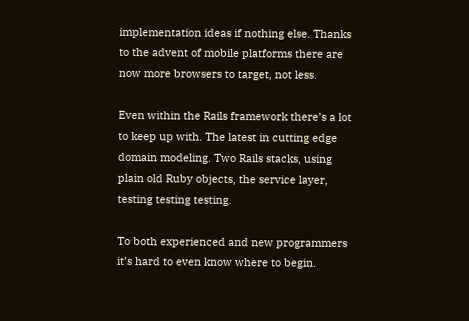implementation ideas if nothing else. Thanks to the advent of mobile platforms there are now more browsers to target, not less.

Even within the Rails framework there’s a lot to keep up with. The latest in cutting edge domain modeling. Two Rails stacks, using plain old Ruby objects, the service layer, testing testing testing.

To both experienced and new programmers it’s hard to even know where to begin.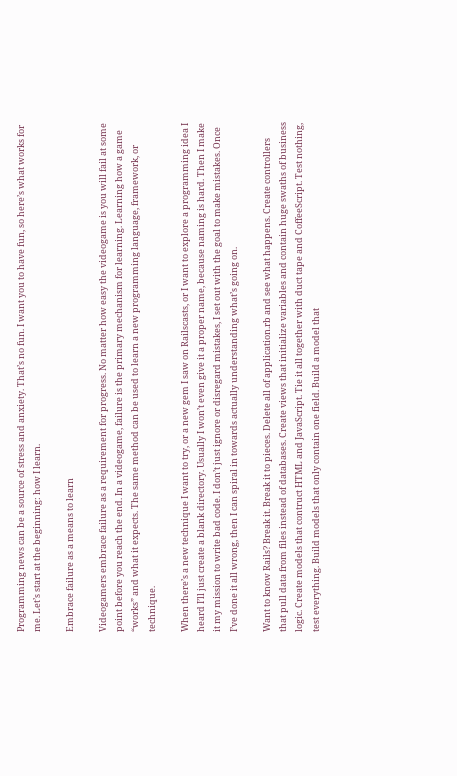Programming news can be a source of stress and anxiety. That’s no fun. I want you to have fun, so here’s what works for me. Let’s start at the beginning: how I learn.

Embrace failure as a means to learn

Videogamers embrace failure as a requirement for progress. No matter how easy the videogame is you will fail at some point before you reach the end. In a videogame, failure is the primary mechanism for learning. Learning how a game “works” and what it expects. The same method can be used to learn a new programming language, framework, or technique.

When there’s a new technique I want to try, or a new gem I saw on Railscasts, or I want to explore a programming idea I heard I’ll just create a blank directory. Usually I won’t even give it a proper name, because naming is hard. Then I make it my mission to write bad code. I don’t just ignore or disregard mistakes, I set out with the goal to make mistakes. Once I’ve done it all wrong, then I can spiral in towards actually understanding what’s going on.

Want to know Rails? Break it. Break it to pieces. Delete all of application.rb and see what happens. Create controllers that pull data from files instead of databases. Create views that initialize variables and contain huge swaths of business logic. Create models that contruct HTML and JavaScript. Tie it all together with duct tape and CoffeeScript. Test nothing, test everything. Build models that only contain one field. Build a model that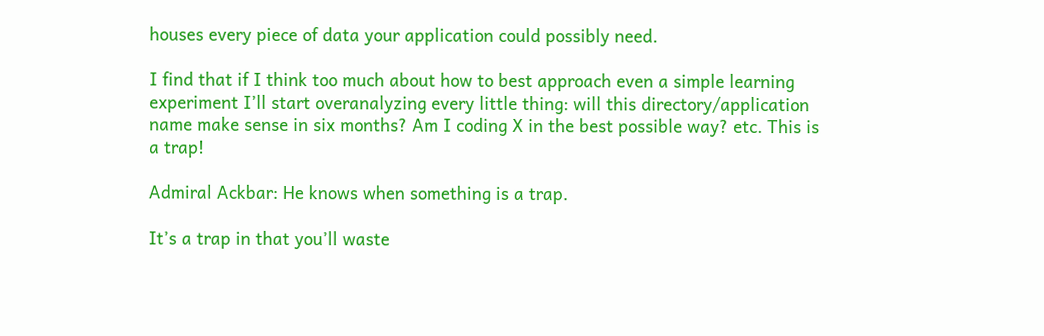houses every piece of data your application could possibly need.

I find that if I think too much about how to best approach even a simple learning experiment I’ll start overanalyzing every little thing: will this directory/application name make sense in six months? Am I coding X in the best possible way? etc. This is a trap!

Admiral Ackbar: He knows when something is a trap.

It’s a trap in that you’ll waste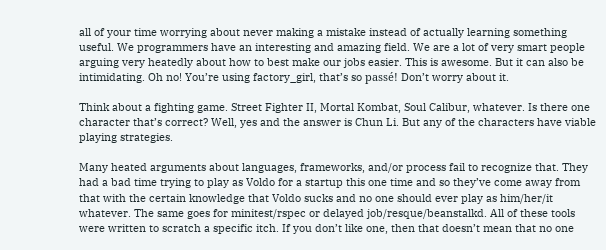all of your time worrying about never making a mistake instead of actually learning something useful. We programmers have an interesting and amazing field. We are a lot of very smart people arguing very heatedly about how to best make our jobs easier. This is awesome. But it can also be intimidating. Oh no! You’re using factory_girl, that’s so passé! Don’t worry about it.

Think about a fighting game. Street Fighter II, Mortal Kombat, Soul Calibur, whatever. Is there one character that’s correct? Well, yes and the answer is Chun Li. But any of the characters have viable playing strategies.

Many heated arguments about languages, frameworks, and/or process fail to recognize that. They had a bad time trying to play as Voldo for a startup this one time and so they’ve come away from that with the certain knowledge that Voldo sucks and no one should ever play as him/her/it whatever. The same goes for minitest/rspec or delayed job/resque/beanstalkd. All of these tools were written to scratch a specific itch. If you don’t like one, then that doesn’t mean that no one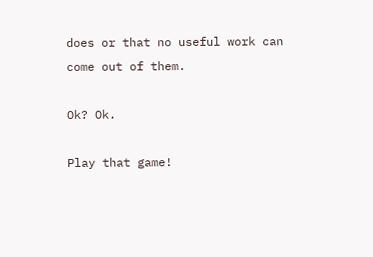does or that no useful work can come out of them.

Ok? Ok.

Play that game!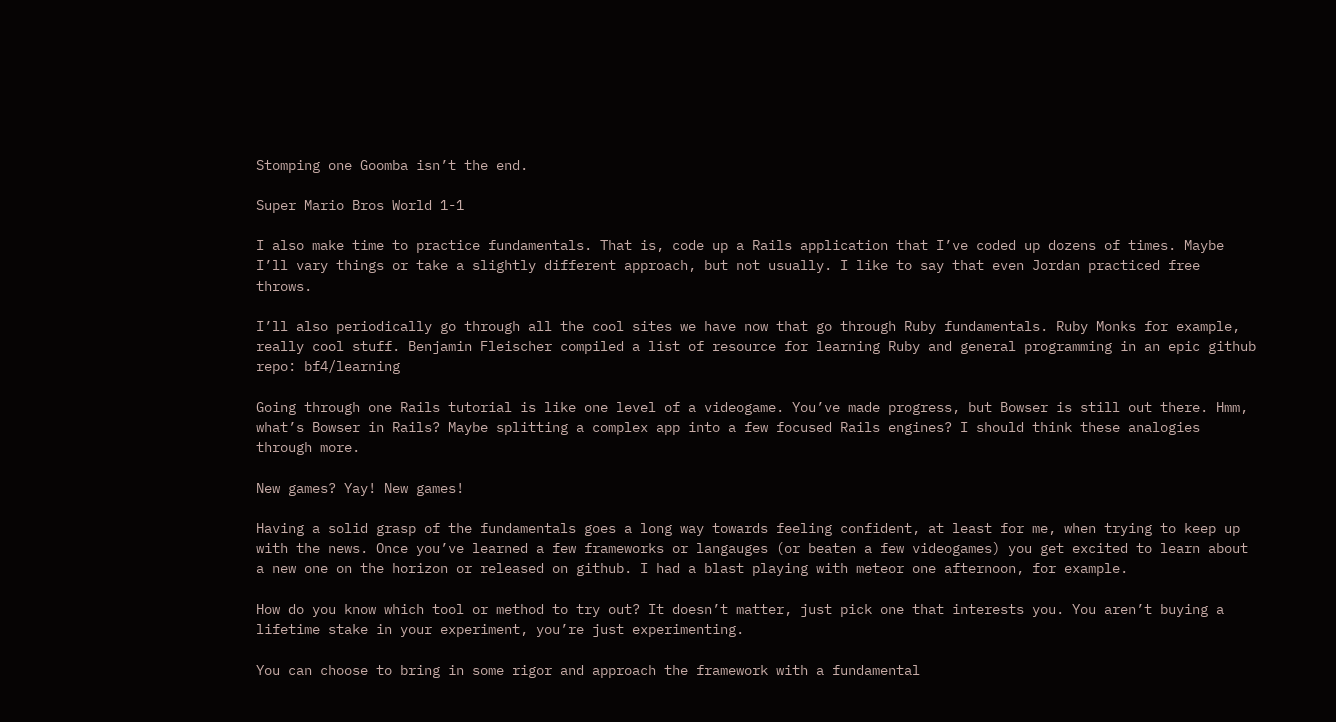Stomping one Goomba isn’t the end.

Super Mario Bros World 1-1

I also make time to practice fundamentals. That is, code up a Rails application that I’ve coded up dozens of times. Maybe I’ll vary things or take a slightly different approach, but not usually. I like to say that even Jordan practiced free throws.

I’ll also periodically go through all the cool sites we have now that go through Ruby fundamentals. Ruby Monks for example, really cool stuff. Benjamin Fleischer compiled a list of resource for learning Ruby and general programming in an epic github repo: bf4/learning

Going through one Rails tutorial is like one level of a videogame. You’ve made progress, but Bowser is still out there. Hmm, what’s Bowser in Rails? Maybe splitting a complex app into a few focused Rails engines? I should think these analogies through more.

New games? Yay! New games!

Having a solid grasp of the fundamentals goes a long way towards feeling confident, at least for me, when trying to keep up with the news. Once you’ve learned a few frameworks or langauges (or beaten a few videogames) you get excited to learn about a new one on the horizon or released on github. I had a blast playing with meteor one afternoon, for example.

How do you know which tool or method to try out? It doesn’t matter, just pick one that interests you. You aren’t buying a lifetime stake in your experiment, you’re just experimenting.

You can choose to bring in some rigor and approach the framework with a fundamental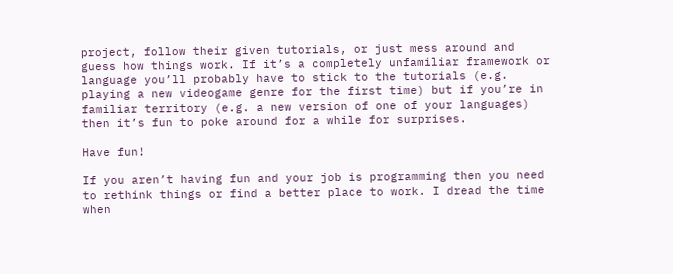project, follow their given tutorials, or just mess around and guess how things work. If it’s a completely unfamiliar framework or language you’ll probably have to stick to the tutorials (e.g. playing a new videogame genre for the first time) but if you’re in familiar territory (e.g. a new version of one of your languages) then it’s fun to poke around for a while for surprises.

Have fun!

If you aren’t having fun and your job is programming then you need to rethink things or find a better place to work. I dread the time when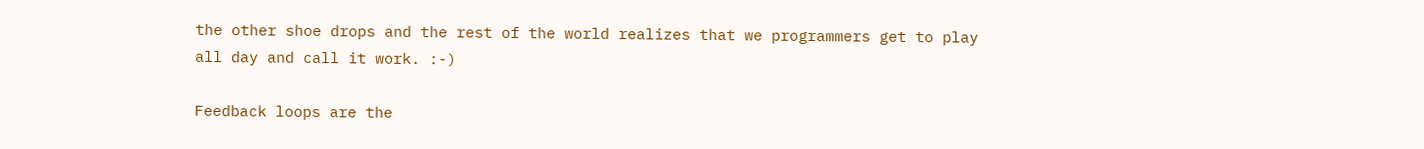the other shoe drops and the rest of the world realizes that we programmers get to play all day and call it work. :-)

Feedback loops are the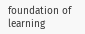foundation of learning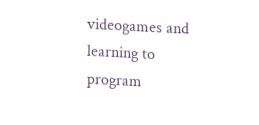videogames and learning to program